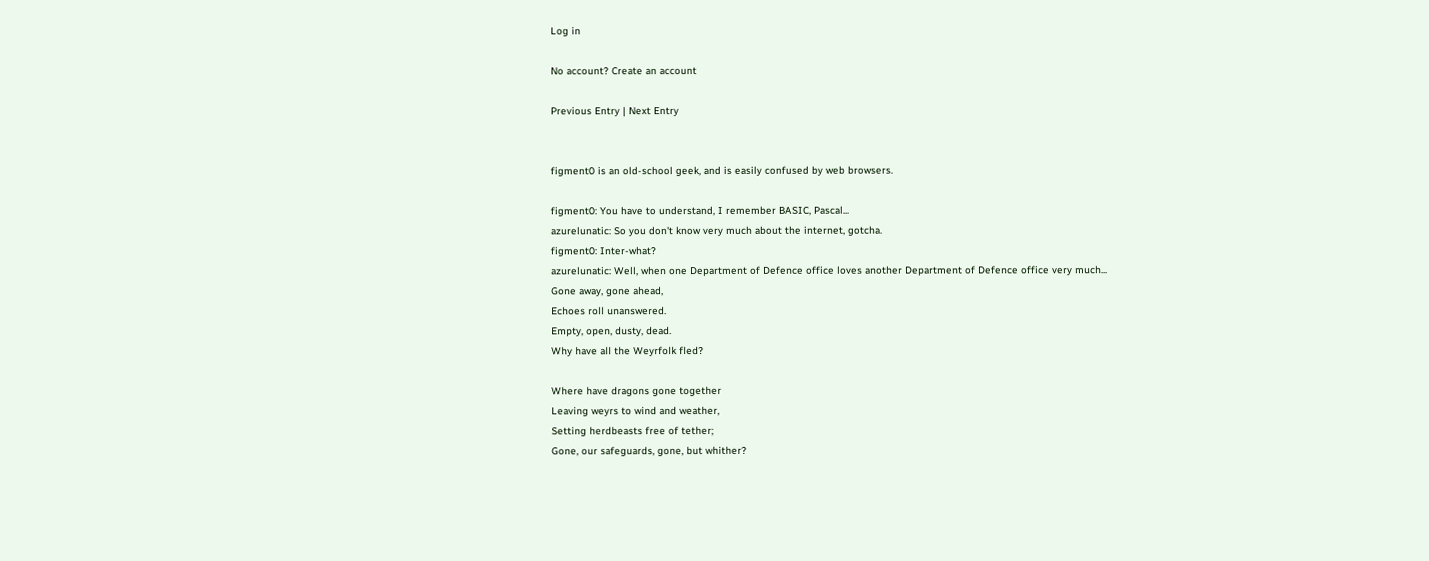Log in

No account? Create an account

Previous Entry | Next Entry


figment0 is an old-school geek, and is easily confused by web browsers.

figment0: You have to understand, I remember BASIC, Pascal...
azurelunatic: So you don't know very much about the internet, gotcha.
figment0: Inter-what?
azurelunatic: Well, when one Department of Defence office loves another Department of Defence office very much...
Gone away, gone ahead,
Echoes roll unanswered.
Empty, open, dusty, dead.
Why have all the Weyrfolk fled?

Where have dragons gone together
Leaving weyrs to wind and weather,
Setting herdbeasts free of tether;
Gone, our safeguards, gone, but whither?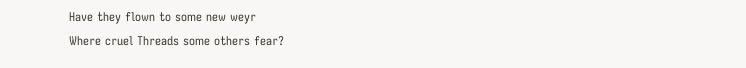Have they flown to some new weyr
Where cruel Threads some others fear?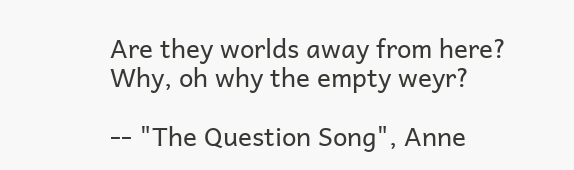Are they worlds away from here?
Why, oh why the empty weyr?

-- "The Question Song", Anne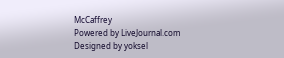McCaffrey
Powered by LiveJournal.com
Designed by yoksel